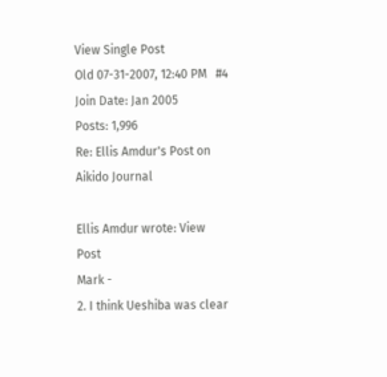View Single Post
Old 07-31-2007, 12:40 PM   #4
Join Date: Jan 2005
Posts: 1,996
Re: Ellis Amdur's Post on Aikido Journal

Ellis Amdur wrote: View Post
Mark -
2. I think Ueshiba was clear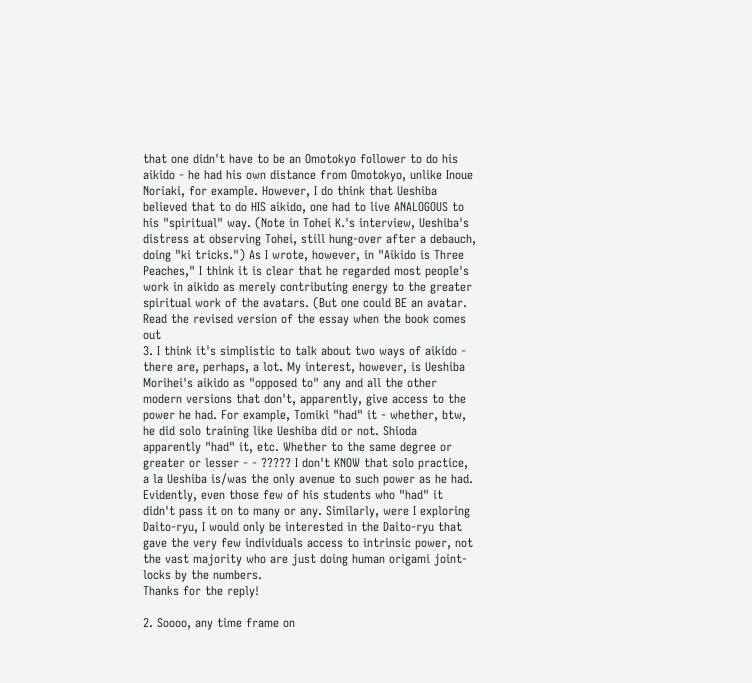that one didn't have to be an Omotokyo follower to do his aikido - he had his own distance from Omotokyo, unlike Inoue Noriaki, for example. However, I do think that Ueshiba believed that to do HIS aikido, one had to live ANALOGOUS to his "spiritual" way. (Note in Tohei K.'s interview, Ueshiba's distress at observing Tohei, still hung-over after a debauch, doing "ki tricks.") As I wrote, however, in "Aikido is Three Peaches," I think it is clear that he regarded most people's work in aikido as merely contributing energy to the greater spiritual work of the avatars. (But one could BE an avatar. Read the revised version of the essay when the book comes out
3. I think it's simplistic to talk about two ways of aikido - there are, perhaps, a lot. My interest, however, is Ueshiba Morihei's aikido as "opposed to" any and all the other modern versions that don't, apparently, give access to the power he had. For example, Tomiki "had" it - whether, btw, he did solo training like Ueshiba did or not. Shioda apparently "had" it, etc. Whether to the same degree or greater or lesser - - ????? I don't KNOW that solo practice, a la Ueshiba is/was the only avenue to such power as he had. Evidently, even those few of his students who "had" it didn't pass it on to many or any. Similarly, were I exploring Daito-ryu, I would only be interested in the Daito-ryu that gave the very few individuals access to intrinsic power, not the vast majority who are just doing human origami joint-locks by the numbers.
Thanks for the reply!

2. Soooo, any time frame on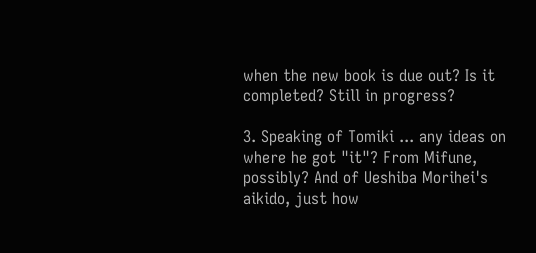when the new book is due out? Is it completed? Still in progress?

3. Speaking of Tomiki ... any ideas on where he got "it"? From Mifune, possibly? And of Ueshiba Morihei's aikido, just how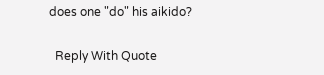does one "do" his aikido?

  Reply With Quote